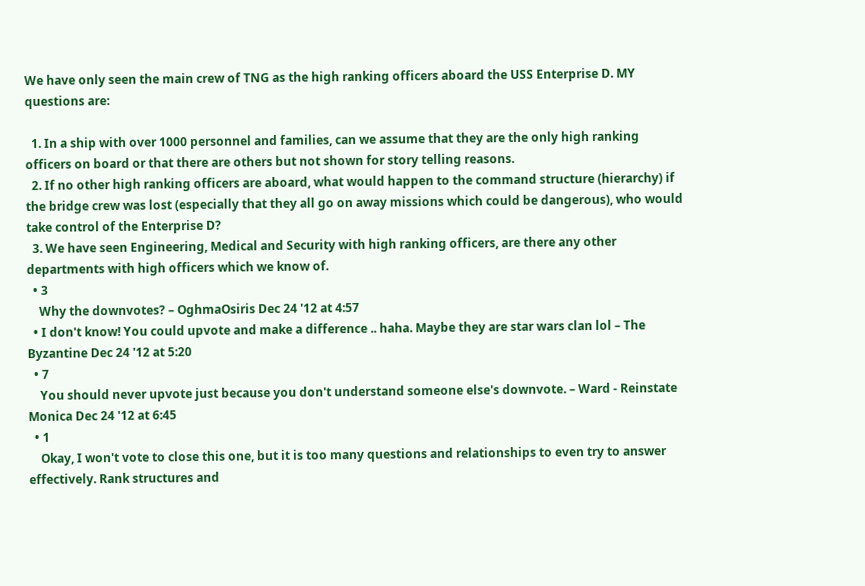We have only seen the main crew of TNG as the high ranking officers aboard the USS Enterprise D. MY questions are:

  1. In a ship with over 1000 personnel and families, can we assume that they are the only high ranking officers on board or that there are others but not shown for story telling reasons.
  2. If no other high ranking officers are aboard, what would happen to the command structure (hierarchy) if the bridge crew was lost (especially that they all go on away missions which could be dangerous), who would take control of the Enterprise D?
  3. We have seen Engineering, Medical and Security with high ranking officers, are there any other departments with high officers which we know of.
  • 3
    Why the downvotes? – OghmaOsiris Dec 24 '12 at 4:57
  • I don't know! You could upvote and make a difference .. haha. Maybe they are star wars clan lol – The Byzantine Dec 24 '12 at 5:20
  • 7
    You should never upvote just because you don't understand someone else's downvote. – Ward - Reinstate Monica Dec 24 '12 at 6:45
  • 1
    Okay, I won't vote to close this one, but it is too many questions and relationships to even try to answer effectively. Rank structures and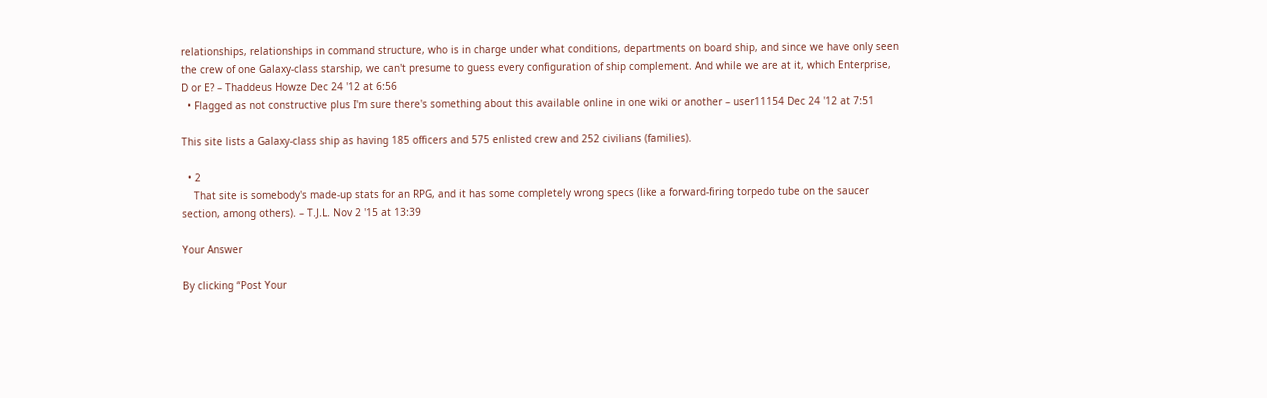relationships, relationships in command structure, who is in charge under what conditions, departments on board ship, and since we have only seen the crew of one Galaxy-class starship, we can't presume to guess every configuration of ship complement. And while we are at it, which Enterprise, D or E? – Thaddeus Howze Dec 24 '12 at 6:56
  • Flagged as not constructive plus I'm sure there's something about this available online in one wiki or another – user11154 Dec 24 '12 at 7:51

This site lists a Galaxy-class ship as having 185 officers and 575 enlisted crew and 252 civilians (families).

  • 2
    That site is somebody's made-up stats for an RPG, and it has some completely wrong specs (like a forward-firing torpedo tube on the saucer section, among others). – T.J.L. Nov 2 '15 at 13:39

Your Answer

By clicking “Post Your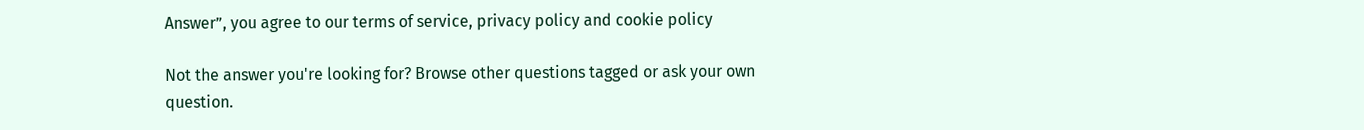Answer”, you agree to our terms of service, privacy policy and cookie policy

Not the answer you're looking for? Browse other questions tagged or ask your own question.